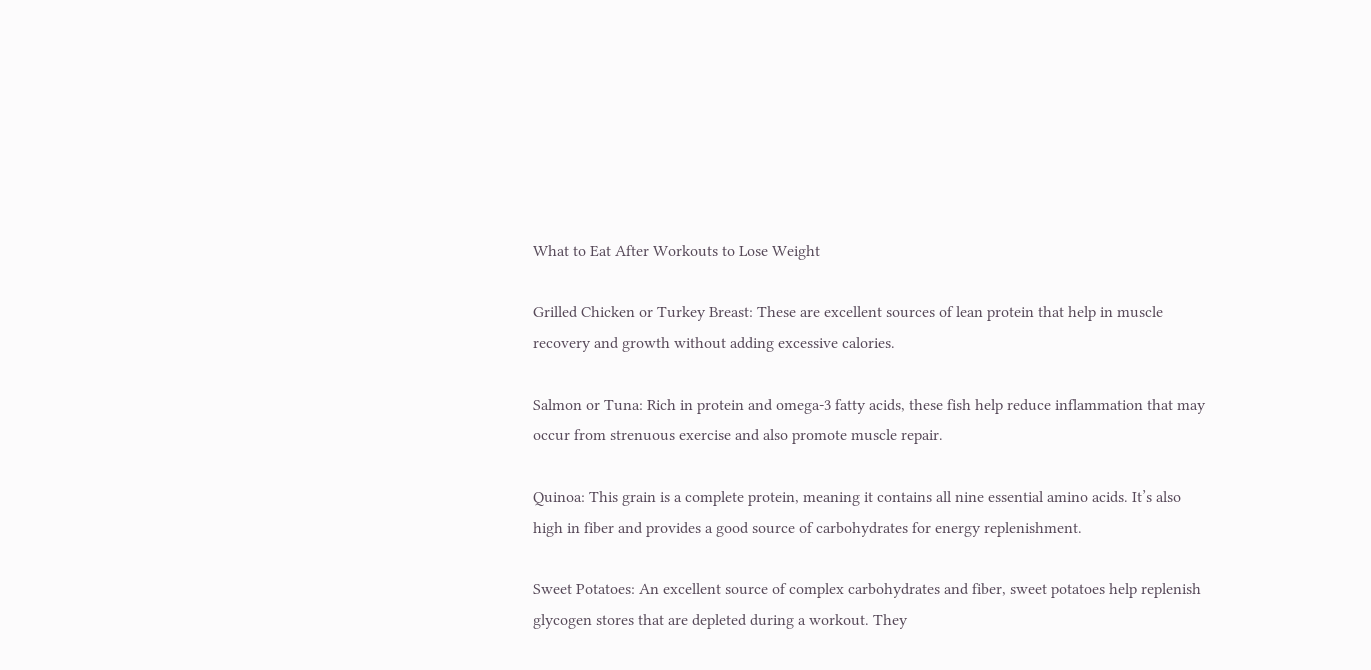What to Eat After Workouts to Lose Weight

Grilled Chicken or Turkey Breast: These are excellent sources of lean protein that help in muscle recovery and growth without adding excessive calories.

Salmon or Tuna: Rich in protein and omega-3 fatty acids, these fish help reduce inflammation that may occur from strenuous exercise and also promote muscle repair.

Quinoa: This grain is a complete protein, meaning it contains all nine essential amino acids. It’s also high in fiber and provides a good source of carbohydrates for energy replenishment.

Sweet Potatoes: An excellent source of complex carbohydrates and fiber, sweet potatoes help replenish glycogen stores that are depleted during a workout. They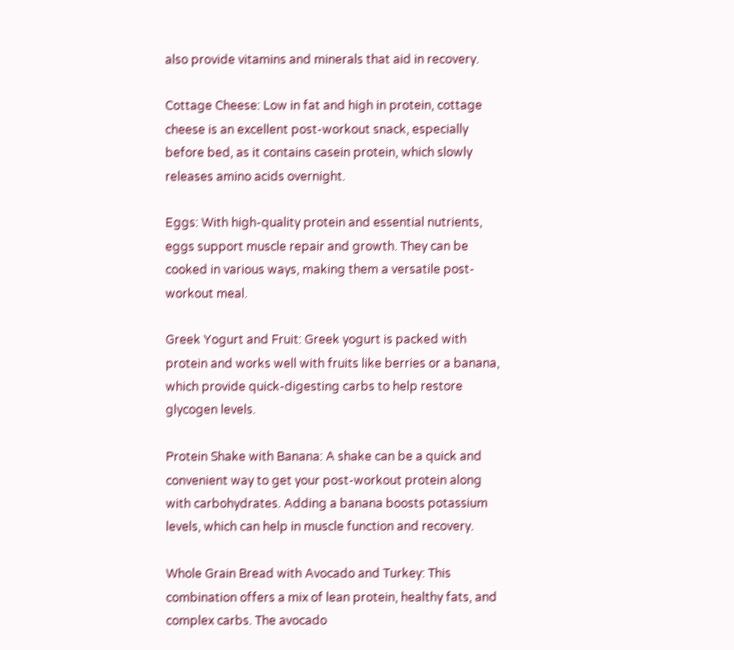also provide vitamins and minerals that aid in recovery.

Cottage Cheese: Low in fat and high in protein, cottage cheese is an excellent post-workout snack, especially before bed, as it contains casein protein, which slowly releases amino acids overnight.

Eggs: With high-quality protein and essential nutrients, eggs support muscle repair and growth. They can be cooked in various ways, making them a versatile post-workout meal.

Greek Yogurt and Fruit: Greek yogurt is packed with protein and works well with fruits like berries or a banana, which provide quick-digesting carbs to help restore glycogen levels.

Protein Shake with Banana: A shake can be a quick and convenient way to get your post-workout protein along with carbohydrates. Adding a banana boosts potassium levels, which can help in muscle function and recovery.

Whole Grain Bread with Avocado and Turkey: This combination offers a mix of lean protein, healthy fats, and complex carbs. The avocado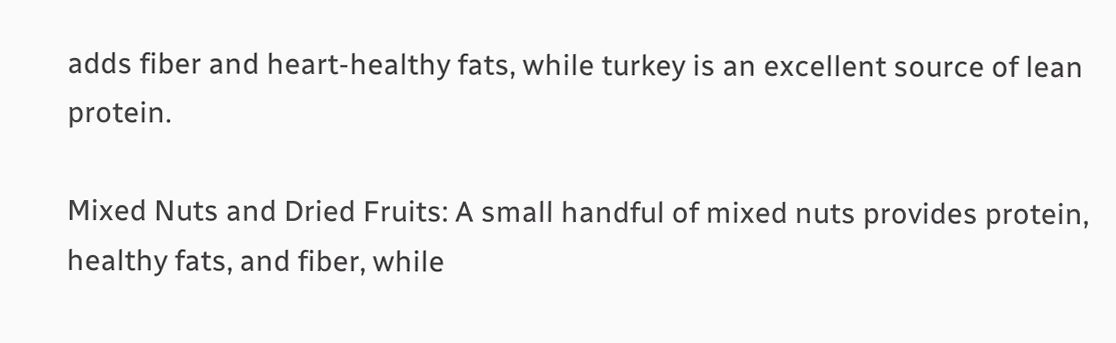adds fiber and heart-healthy fats, while turkey is an excellent source of lean protein.

Mixed Nuts and Dried Fruits: A small handful of mixed nuts provides protein, healthy fats, and fiber, while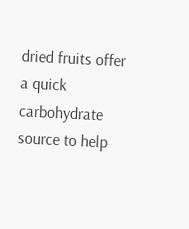dried fruits offer a quick carbohydrate source to help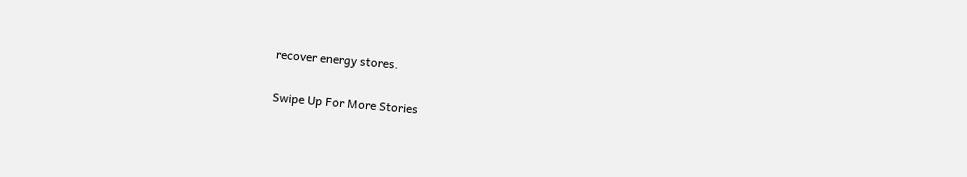recover energy stores.

Swipe Up For More Stories